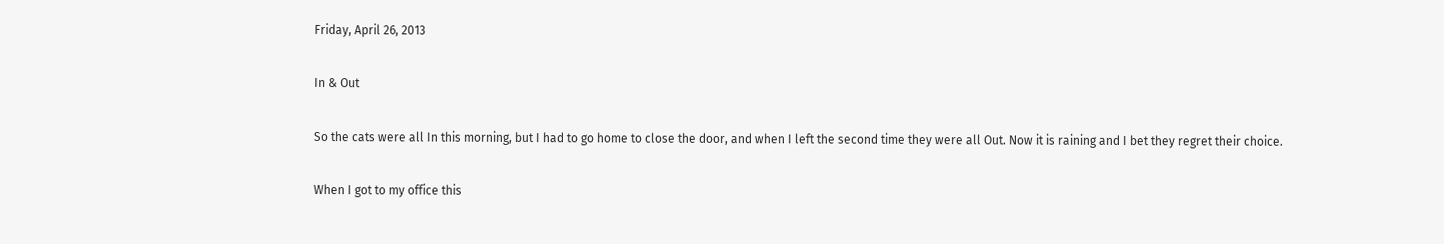Friday, April 26, 2013

In & Out

So the cats were all In this morning, but I had to go home to close the door, and when I left the second time they were all Out. Now it is raining and I bet they regret their choice.

When I got to my office this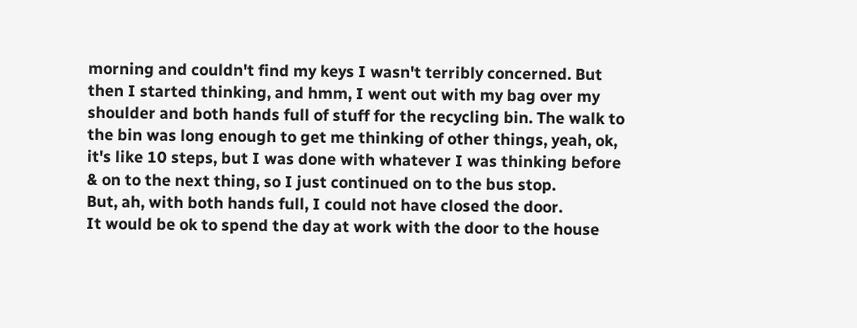morning and couldn't find my keys I wasn't terribly concerned. But then I started thinking, and hmm, I went out with my bag over my shoulder and both hands full of stuff for the recycling bin. The walk to the bin was long enough to get me thinking of other things, yeah, ok, it's like 10 steps, but I was done with whatever I was thinking before & on to the next thing, so I just continued on to the bus stop.
But, ah, with both hands full, I could not have closed the door.
It would be ok to spend the day at work with the door to the house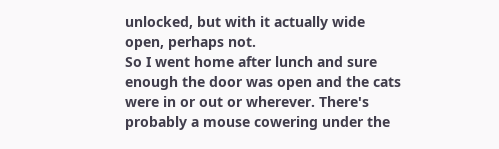unlocked, but with it actually wide open, perhaps not.
So I went home after lunch and sure enough the door was open and the cats were in or out or wherever. There's probably a mouse cowering under the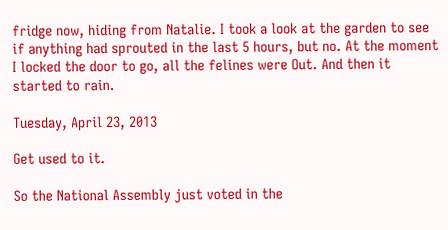fridge now, hiding from Natalie. I took a look at the garden to see if anything had sprouted in the last 5 hours, but no. At the moment I locked the door to go, all the felines were Out. And then it started to rain.

Tuesday, April 23, 2013

Get used to it.

So the National Assembly just voted in the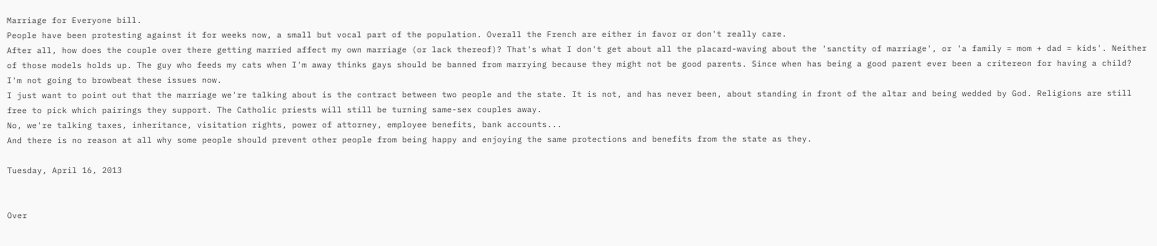Marriage for Everyone bill.
People have been protesting against it for weeks now, a small but vocal part of the population. Overall the French are either in favor or don't really care.
After all, how does the couple over there getting married affect my own marriage (or lack thereof)? That's what I don't get about all the placard-waving about the 'sanctity of marriage', or 'a family = mom + dad = kids'. Neither of those models holds up. The guy who feeds my cats when I'm away thinks gays should be banned from marrying because they might not be good parents. Since when has being a good parent ever been a critereon for having a child?
I'm not going to browbeat these issues now.
I just want to point out that the marriage we're talking about is the contract between two people and the state. It is not, and has never been, about standing in front of the altar and being wedded by God. Religions are still free to pick which pairings they support. The Catholic priests will still be turning same-sex couples away.
No, we're talking taxes, inheritance, visitation rights, power of attorney, employee benefits, bank accounts...
And there is no reason at all why some people should prevent other people from being happy and enjoying the same protections and benefits from the state as they.

Tuesday, April 16, 2013


Over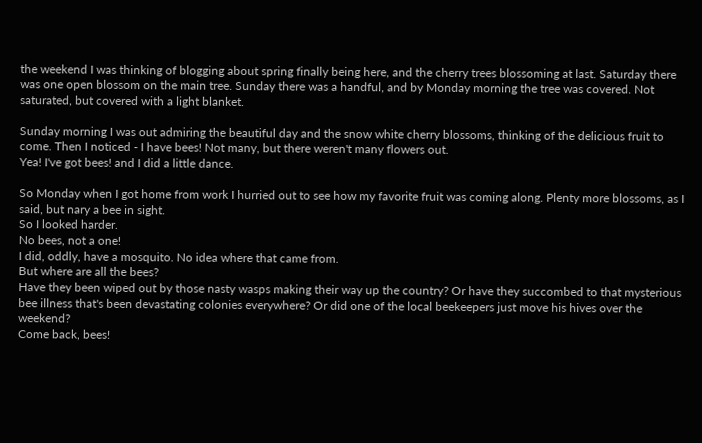the weekend I was thinking of blogging about spring finally being here, and the cherry trees blossoming at last. Saturday there was one open blossom on the main tree. Sunday there was a handful, and by Monday morning the tree was covered. Not saturated, but covered with a light blanket.

Sunday morning I was out admiring the beautiful day and the snow white cherry blossoms, thinking of the delicious fruit to come. Then I noticed - I have bees! Not many, but there weren't many flowers out.
Yea! I've got bees! and I did a little dance.

So Monday when I got home from work I hurried out to see how my favorite fruit was coming along. Plenty more blossoms, as I said, but nary a bee in sight.
So I looked harder.
No bees, not a one!
I did, oddly, have a mosquito. No idea where that came from.
But where are all the bees?
Have they been wiped out by those nasty wasps making their way up the country? Or have they succombed to that mysterious bee illness that's been devastating colonies everywhere? Or did one of the local beekeepers just move his hives over the weekend?
Come back, bees!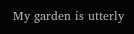My garden is utterly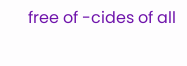free of -cides of all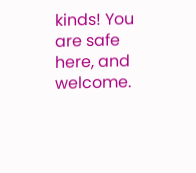kinds! You are safe here, and welcome.